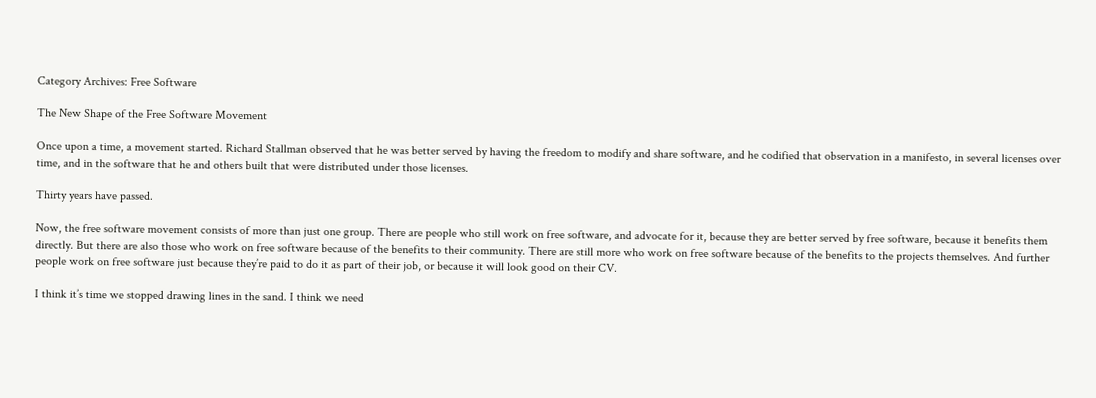Category Archives: Free Software

The New Shape of the Free Software Movement

Once upon a time, a movement started. Richard Stallman observed that he was better served by having the freedom to modify and share software, and he codified that observation in a manifesto, in several licenses over time, and in the software that he and others built that were distributed under those licenses.

Thirty years have passed.

Now, the free software movement consists of more than just one group. There are people who still work on free software, and advocate for it, because they are better served by free software, because it benefits them directly. But there are also those who work on free software because of the benefits to their community. There are still more who work on free software because of the benefits to the projects themselves. And further people work on free software just because they’re paid to do it as part of their job, or because it will look good on their CV.

I think it’s time we stopped drawing lines in the sand. I think we need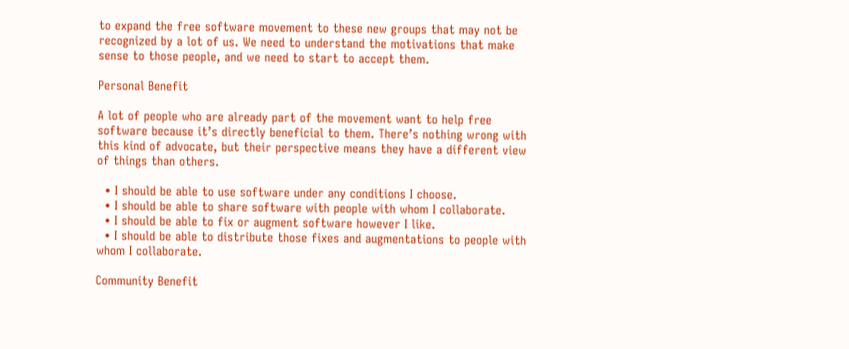to expand the free software movement to these new groups that may not be recognized by a lot of us. We need to understand the motivations that make sense to those people, and we need to start to accept them.

Personal Benefit

A lot of people who are already part of the movement want to help free software because it’s directly beneficial to them. There’s nothing wrong with this kind of advocate, but their perspective means they have a different view of things than others.

  • I should be able to use software under any conditions I choose.
  • I should be able to share software with people with whom I collaborate.
  • I should be able to fix or augment software however I like.
  • I should be able to distribute those fixes and augmentations to people with whom I collaborate.

Community Benefit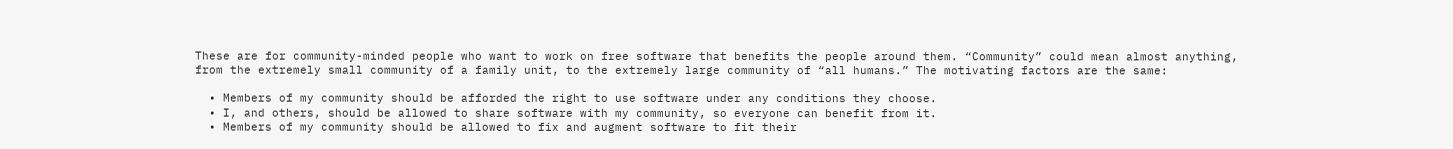These are for community-minded people who want to work on free software that benefits the people around them. “Community” could mean almost anything, from the extremely small community of a family unit, to the extremely large community of “all humans.” The motivating factors are the same:

  • Members of my community should be afforded the right to use software under any conditions they choose.
  • I, and others, should be allowed to share software with my community, so everyone can benefit from it.
  • Members of my community should be allowed to fix and augment software to fit their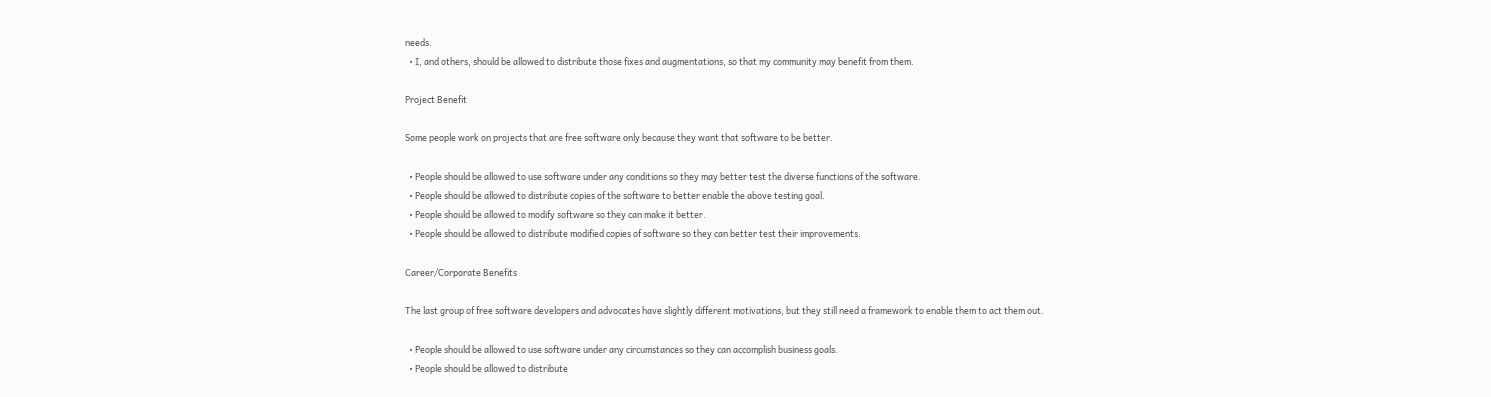needs.
  • I, and others, should be allowed to distribute those fixes and augmentations, so that my community may benefit from them.

Project Benefit

Some people work on projects that are free software only because they want that software to be better.

  • People should be allowed to use software under any conditions so they may better test the diverse functions of the software.
  • People should be allowed to distribute copies of the software to better enable the above testing goal.
  • People should be allowed to modify software so they can make it better.
  • People should be allowed to distribute modified copies of software so they can better test their improvements.

Career/Corporate Benefits

The last group of free software developers and advocates have slightly different motivations, but they still need a framework to enable them to act them out.

  • People should be allowed to use software under any circumstances so they can accomplish business goals.
  • People should be allowed to distribute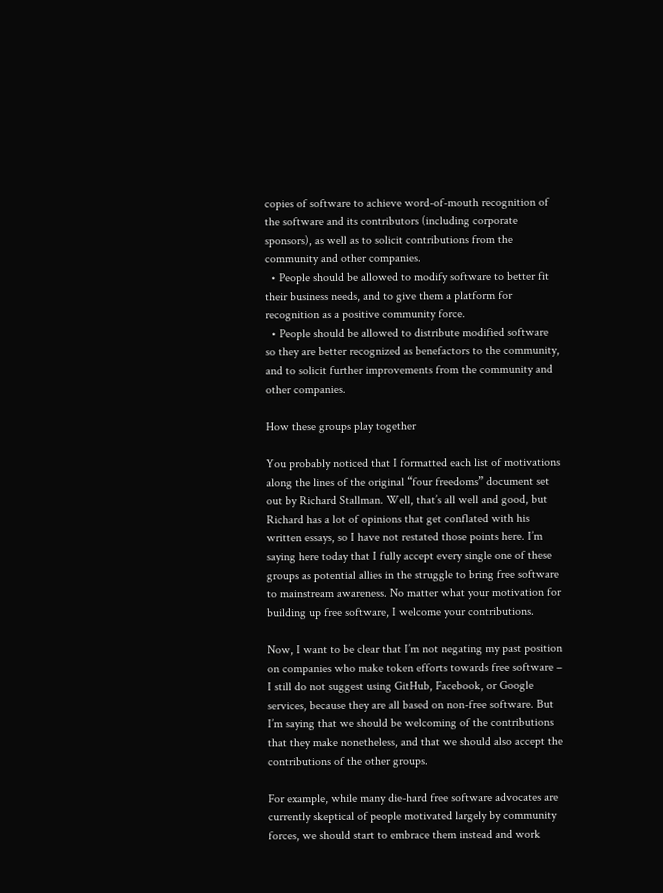copies of software to achieve word-of-mouth recognition of the software and its contributors (including corporate sponsors), as well as to solicit contributions from the community and other companies.
  • People should be allowed to modify software to better fit their business needs, and to give them a platform for recognition as a positive community force.
  • People should be allowed to distribute modified software so they are better recognized as benefactors to the community, and to solicit further improvements from the community and other companies.

How these groups play together

You probably noticed that I formatted each list of motivations along the lines of the original “four freedoms” document set out by Richard Stallman. Well, that’s all well and good, but Richard has a lot of opinions that get conflated with his written essays, so I have not restated those points here. I’m saying here today that I fully accept every single one of these groups as potential allies in the struggle to bring free software to mainstream awareness. No matter what your motivation for building up free software, I welcome your contributions.

Now, I want to be clear that I’m not negating my past position on companies who make token efforts towards free software – I still do not suggest using GitHub, Facebook, or Google services, because they are all based on non-free software. But I’m saying that we should be welcoming of the contributions that they make nonetheless, and that we should also accept the contributions of the other groups.

For example, while many die-hard free software advocates are currently skeptical of people motivated largely by community forces, we should start to embrace them instead and work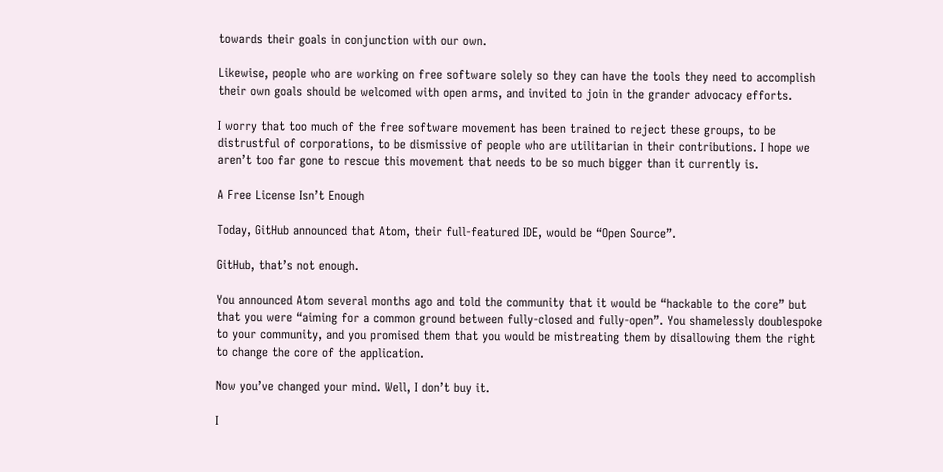towards their goals in conjunction with our own.

Likewise, people who are working on free software solely so they can have the tools they need to accomplish their own goals should be welcomed with open arms, and invited to join in the grander advocacy efforts.

I worry that too much of the free software movement has been trained to reject these groups, to be distrustful of corporations, to be dismissive of people who are utilitarian in their contributions. I hope we aren’t too far gone to rescue this movement that needs to be so much bigger than it currently is.

A Free License Isn’t Enough

Today, GitHub announced that Atom, their full-featured IDE, would be “Open Source”.

GitHub, that’s not enough.

You announced Atom several months ago and told the community that it would be “hackable to the core” but that you were “aiming for a common ground between fully-closed and fully-open”. You shamelessly doublespoke to your community, and you promised them that you would be mistreating them by disallowing them the right to change the core of the application.

Now you’ve changed your mind. Well, I don’t buy it.

I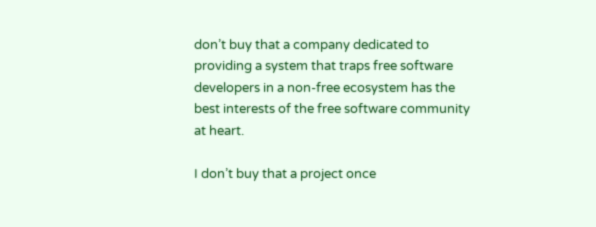don’t buy that a company dedicated to providing a system that traps free software developers in a non-free ecosystem has the best interests of the free software community at heart.

I don’t buy that a project once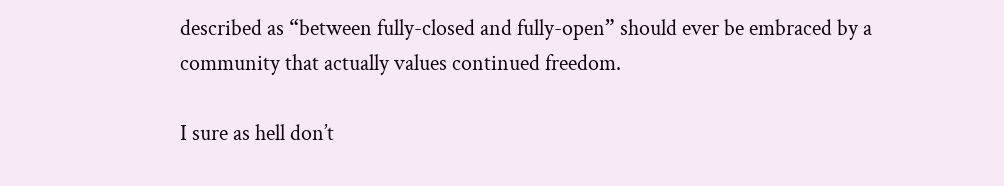described as “between fully-closed and fully-open” should ever be embraced by a community that actually values continued freedom.

I sure as hell don’t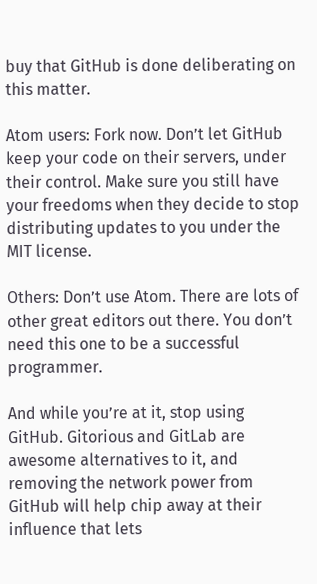buy that GitHub is done deliberating on this matter.

Atom users: Fork now. Don’t let GitHub keep your code on their servers, under their control. Make sure you still have your freedoms when they decide to stop distributing updates to you under the MIT license.

Others: Don’t use Atom. There are lots of other great editors out there. You don’t need this one to be a successful programmer.

And while you’re at it, stop using GitHub. Gitorious and GitLab are awesome alternatives to it, and removing the network power from GitHub will help chip away at their influence that lets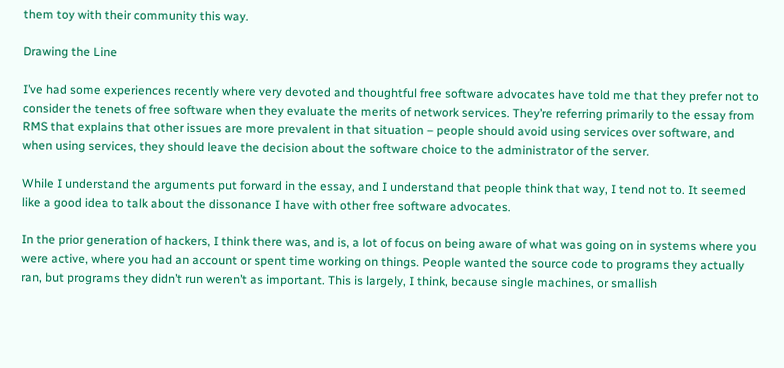them toy with their community this way.

Drawing the Line

I’ve had some experiences recently where very devoted and thoughtful free software advocates have told me that they prefer not to consider the tenets of free software when they evaluate the merits of network services. They’re referring primarily to the essay from RMS that explains that other issues are more prevalent in that situation – people should avoid using services over software, and when using services, they should leave the decision about the software choice to the administrator of the server.

While I understand the arguments put forward in the essay, and I understand that people think that way, I tend not to. It seemed like a good idea to talk about the dissonance I have with other free software advocates.

In the prior generation of hackers, I think there was, and is, a lot of focus on being aware of what was going on in systems where you were active, where you had an account or spent time working on things. People wanted the source code to programs they actually ran, but programs they didn’t run weren’t as important. This is largely, I think, because single machines, or smallish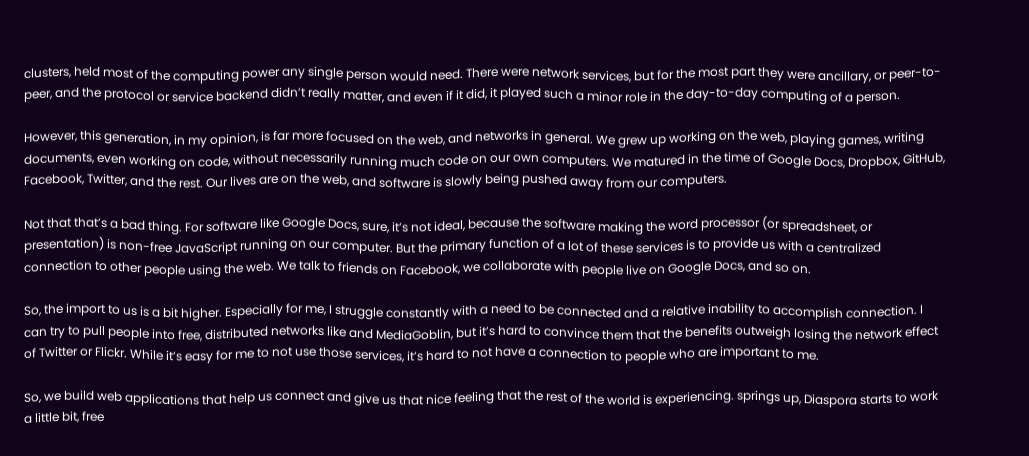clusters, held most of the computing power any single person would need. There were network services, but for the most part they were ancillary, or peer-to-peer, and the protocol or service backend didn’t really matter, and even if it did, it played such a minor role in the day-to-day computing of a person.

However, this generation, in my opinion, is far more focused on the web, and networks in general. We grew up working on the web, playing games, writing documents, even working on code, without necessarily running much code on our own computers. We matured in the time of Google Docs, Dropbox, GitHub, Facebook, Twitter, and the rest. Our lives are on the web, and software is slowly being pushed away from our computers.

Not that that’s a bad thing. For software like Google Docs, sure, it’s not ideal, because the software making the word processor (or spreadsheet, or presentation) is non-free JavaScript running on our computer. But the primary function of a lot of these services is to provide us with a centralized connection to other people using the web. We talk to friends on Facebook, we collaborate with people live on Google Docs, and so on.

So, the import to us is a bit higher. Especially for me, I struggle constantly with a need to be connected and a relative inability to accomplish connection. I can try to pull people into free, distributed networks like and MediaGoblin, but it’s hard to convince them that the benefits outweigh losing the network effect of Twitter or Flickr. While it’s easy for me to not use those services, it’s hard to not have a connection to people who are important to me.

So, we build web applications that help us connect and give us that nice feeling that the rest of the world is experiencing. springs up, Diaspora starts to work a little bit, free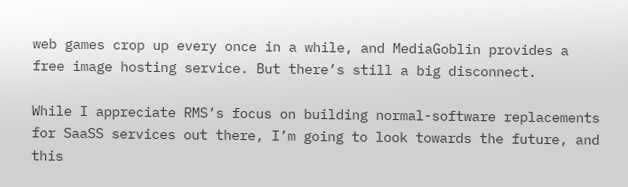web games crop up every once in a while, and MediaGoblin provides a free image hosting service. But there’s still a big disconnect.

While I appreciate RMS’s focus on building normal-software replacements for SaaSS services out there, I’m going to look towards the future, and this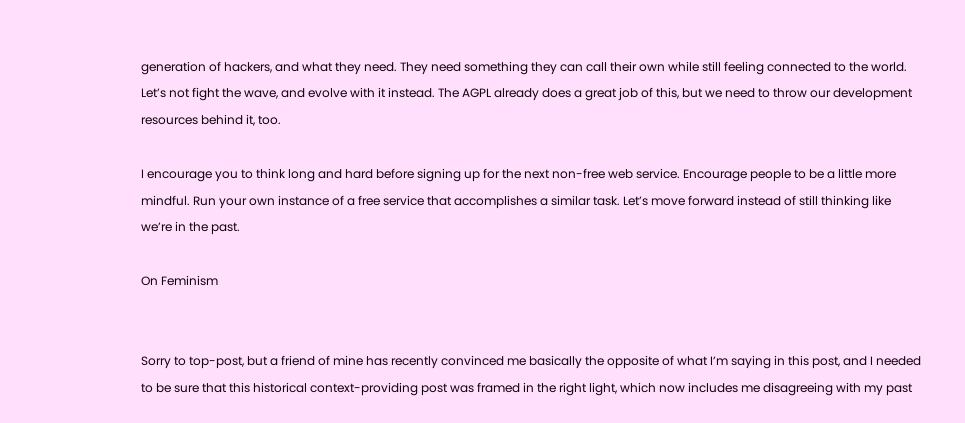generation of hackers, and what they need. They need something they can call their own while still feeling connected to the world. Let’s not fight the wave, and evolve with it instead. The AGPL already does a great job of this, but we need to throw our development resources behind it, too.

I encourage you to think long and hard before signing up for the next non-free web service. Encourage people to be a little more mindful. Run your own instance of a free service that accomplishes a similar task. Let’s move forward instead of still thinking like we’re in the past.

On Feminism


Sorry to top-post, but a friend of mine has recently convinced me basically the opposite of what I’m saying in this post, and I needed to be sure that this historical context-providing post was framed in the right light, which now includes me disagreeing with my past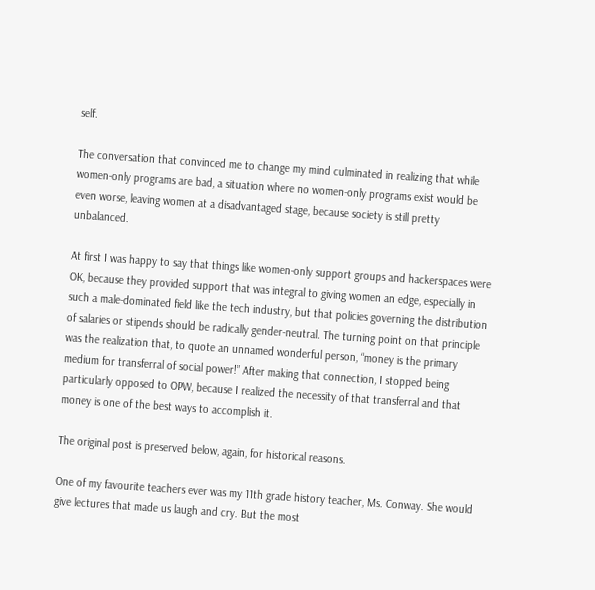self.

The conversation that convinced me to change my mind culminated in realizing that while women-only programs are bad, a situation where no women-only programs exist would be even worse, leaving women at a disadvantaged stage, because society is still pretty unbalanced.

At first I was happy to say that things like women-only support groups and hackerspaces were OK, because they provided support that was integral to giving women an edge, especially in such a male-dominated field like the tech industry, but that policies governing the distribution of salaries or stipends should be radically gender-neutral. The turning point on that principle was the realization that, to quote an unnamed wonderful person, “money is the primary medium for transferral of social power!” After making that connection, I stopped being particularly opposed to OPW, because I realized the necessity of that transferral and that money is one of the best ways to accomplish it.

The original post is preserved below, again, for historical reasons.

One of my favourite teachers ever was my 11th grade history teacher, Ms. Conway. She would give lectures that made us laugh and cry. But the most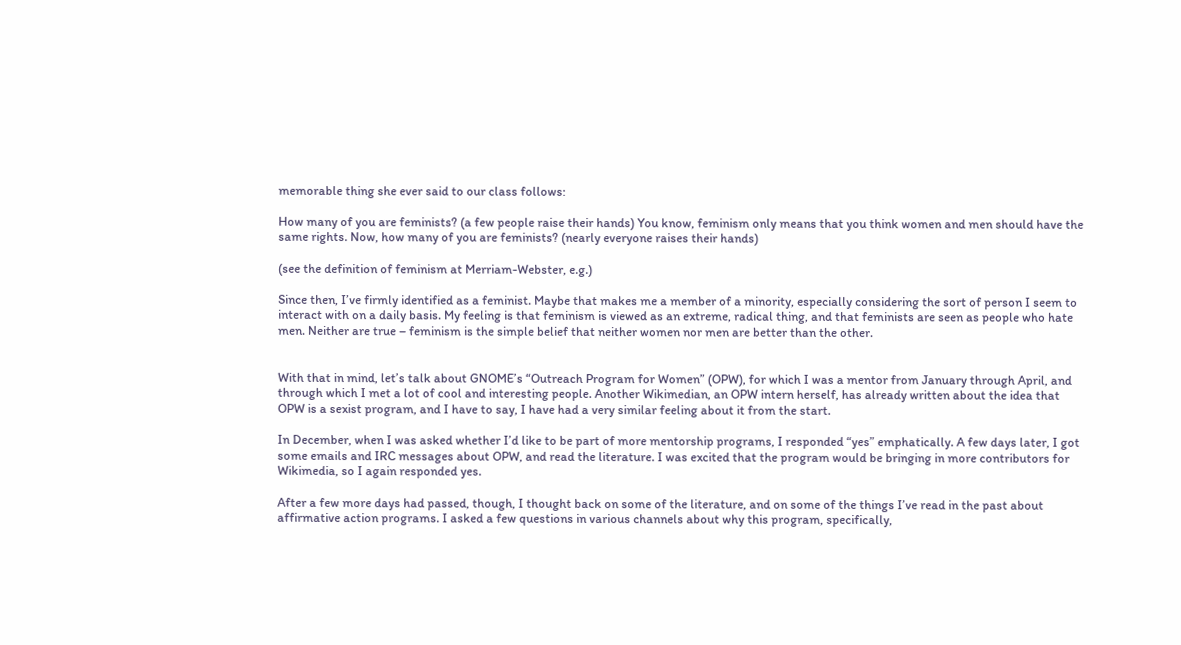memorable thing she ever said to our class follows:

How many of you are feminists? (a few people raise their hands) You know, feminism only means that you think women and men should have the same rights. Now, how many of you are feminists? (nearly everyone raises their hands)

(see the definition of feminism at Merriam-Webster, e.g.)

Since then, I’ve firmly identified as a feminist. Maybe that makes me a member of a minority, especially considering the sort of person I seem to interact with on a daily basis. My feeling is that feminism is viewed as an extreme, radical thing, and that feminists are seen as people who hate men. Neither are true – feminism is the simple belief that neither women nor men are better than the other.


With that in mind, let’s talk about GNOME’s “Outreach Program for Women” (OPW), for which I was a mentor from January through April, and through which I met a lot of cool and interesting people. Another Wikimedian, an OPW intern herself, has already written about the idea that OPW is a sexist program, and I have to say, I have had a very similar feeling about it from the start.

In December, when I was asked whether I’d like to be part of more mentorship programs, I responded “yes” emphatically. A few days later, I got some emails and IRC messages about OPW, and read the literature. I was excited that the program would be bringing in more contributors for Wikimedia, so I again responded yes.

After a few more days had passed, though, I thought back on some of the literature, and on some of the things I’ve read in the past about affirmative action programs. I asked a few questions in various channels about why this program, specifically,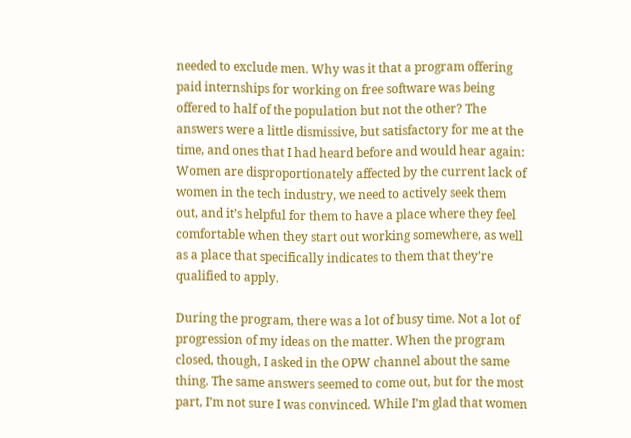needed to exclude men. Why was it that a program offering paid internships for working on free software was being offered to half of the population but not the other? The answers were a little dismissive, but satisfactory for me at the time, and ones that I had heard before and would hear again: Women are disproportionately affected by the current lack of women in the tech industry, we need to actively seek them out, and it’s helpful for them to have a place where they feel comfortable when they start out working somewhere, as well as a place that specifically indicates to them that they’re qualified to apply.

During the program, there was a lot of busy time. Not a lot of progression of my ideas on the matter. When the program closed, though, I asked in the OPW channel about the same thing. The same answers seemed to come out, but for the most part, I’m not sure I was convinced. While I’m glad that women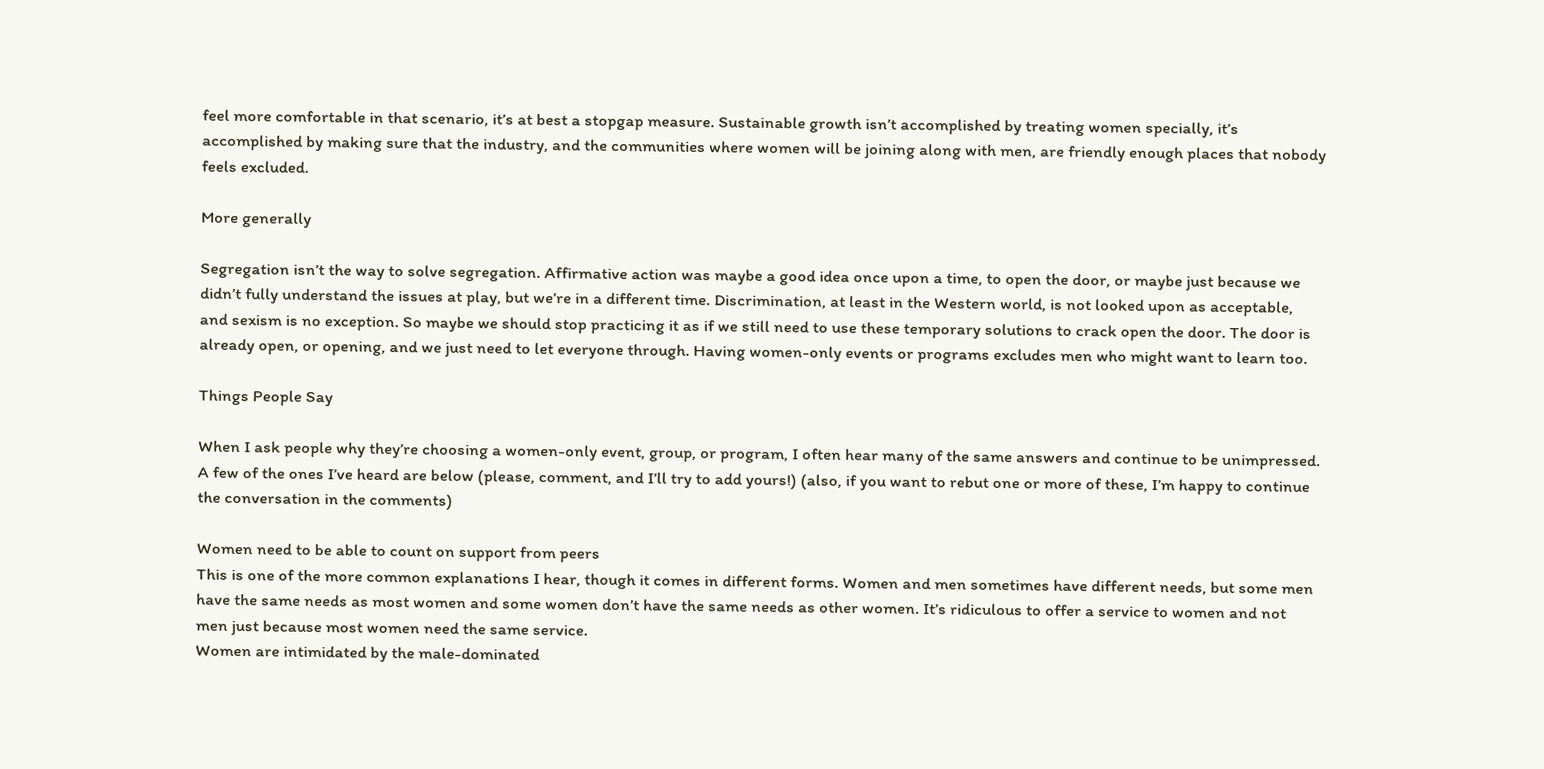feel more comfortable in that scenario, it’s at best a stopgap measure. Sustainable growth isn’t accomplished by treating women specially, it’s accomplished by making sure that the industry, and the communities where women will be joining along with men, are friendly enough places that nobody feels excluded.

More generally

Segregation isn’t the way to solve segregation. Affirmative action was maybe a good idea once upon a time, to open the door, or maybe just because we didn’t fully understand the issues at play, but we’re in a different time. Discrimination, at least in the Western world, is not looked upon as acceptable, and sexism is no exception. So maybe we should stop practicing it as if we still need to use these temporary solutions to crack open the door. The door is already open, or opening, and we just need to let everyone through. Having women-only events or programs excludes men who might want to learn too.

Things People Say

When I ask people why they’re choosing a women-only event, group, or program, I often hear many of the same answers and continue to be unimpressed. A few of the ones I’ve heard are below (please, comment, and I’ll try to add yours!) (also, if you want to rebut one or more of these, I’m happy to continue the conversation in the comments)

Women need to be able to count on support from peers
This is one of the more common explanations I hear, though it comes in different forms. Women and men sometimes have different needs, but some men have the same needs as most women and some women don’t have the same needs as other women. It’s ridiculous to offer a service to women and not men just because most women need the same service.
Women are intimidated by the male-dominated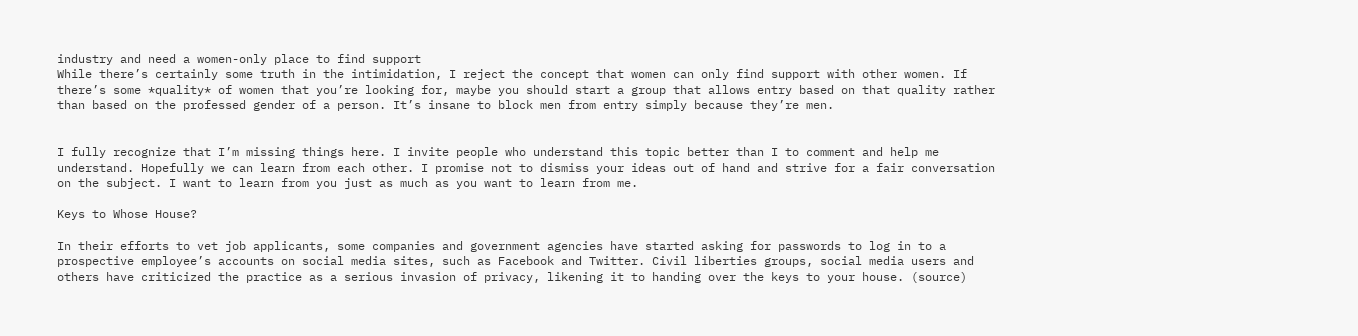industry and need a women-only place to find support
While there’s certainly some truth in the intimidation, I reject the concept that women can only find support with other women. If there’s some *quality* of women that you’re looking for, maybe you should start a group that allows entry based on that quality rather than based on the professed gender of a person. It’s insane to block men from entry simply because they’re men.


I fully recognize that I’m missing things here. I invite people who understand this topic better than I to comment and help me understand. Hopefully we can learn from each other. I promise not to dismiss your ideas out of hand and strive for a fair conversation on the subject. I want to learn from you just as much as you want to learn from me.

Keys to Whose House?

In their efforts to vet job applicants, some companies and government agencies have started asking for passwords to log in to a prospective employee’s accounts on social media sites, such as Facebook and Twitter. Civil liberties groups, social media users and others have criticized the practice as a serious invasion of privacy, likening it to handing over the keys to your house. (source)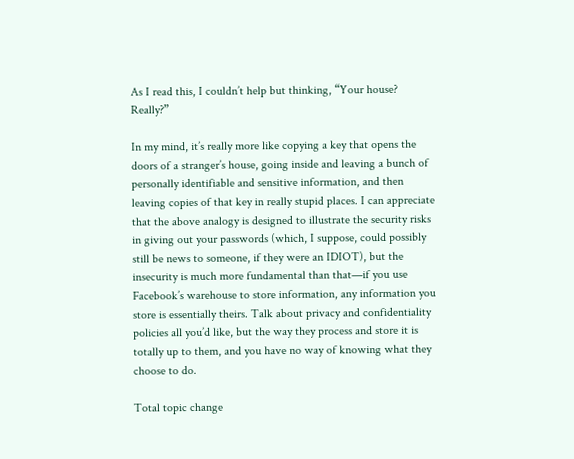As I read this, I couldn’t help but thinking, “Your house? Really?”

In my mind, it’s really more like copying a key that opens the doors of a stranger’s house, going inside and leaving a bunch of personally identifiable and sensitive information, and then leaving copies of that key in really stupid places. I can appreciate that the above analogy is designed to illustrate the security risks in giving out your passwords (which, I suppose, could possibly still be news to someone, if they were an IDIOT), but the insecurity is much more fundamental than that—if you use Facebook’s warehouse to store information, any information you store is essentially theirs. Talk about privacy and confidentiality policies all you’d like, but the way they process and store it is totally up to them, and you have no way of knowing what they choose to do.

Total topic change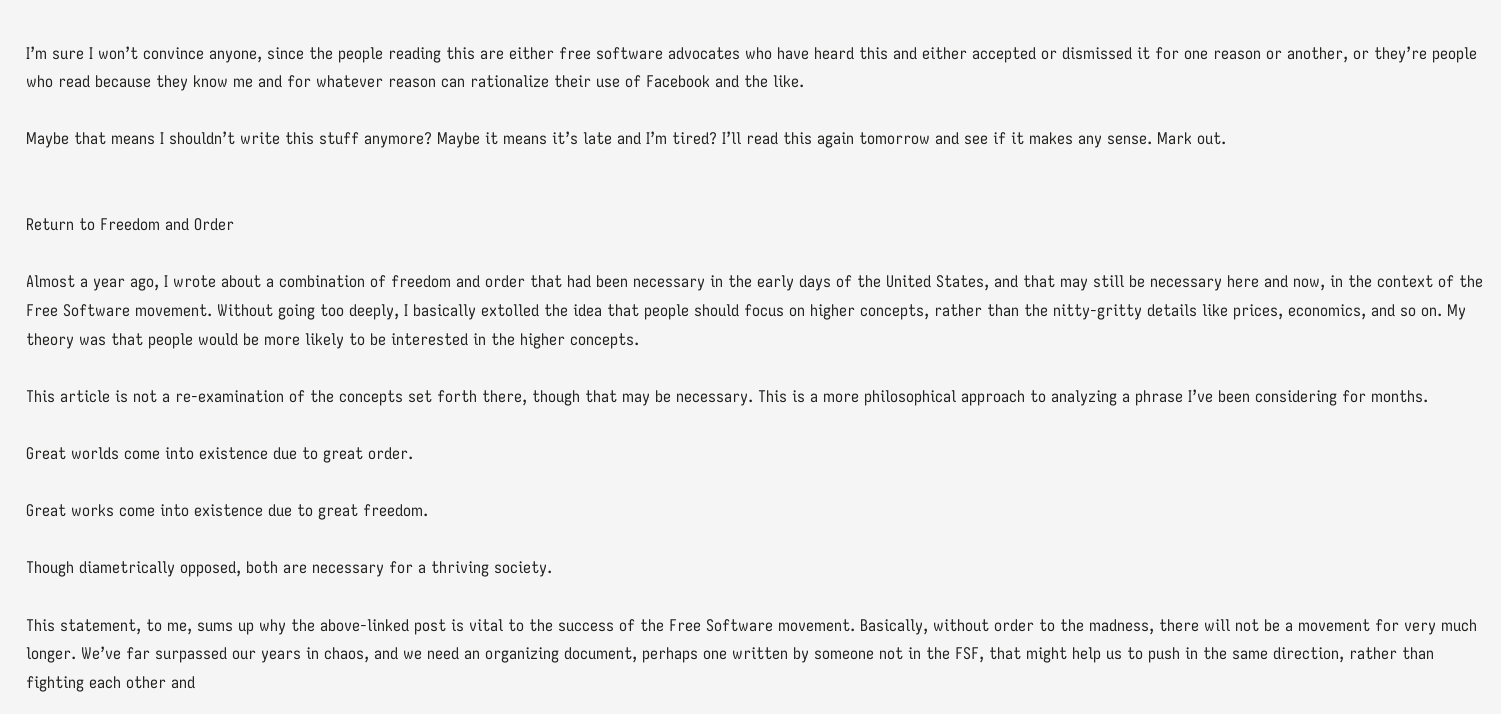I’m sure I won’t convince anyone, since the people reading this are either free software advocates who have heard this and either accepted or dismissed it for one reason or another, or they’re people who read because they know me and for whatever reason can rationalize their use of Facebook and the like.

Maybe that means I shouldn’t write this stuff anymore? Maybe it means it’s late and I’m tired? I’ll read this again tomorrow and see if it makes any sense. Mark out.


Return to Freedom and Order

Almost a year ago, I wrote about a combination of freedom and order that had been necessary in the early days of the United States, and that may still be necessary here and now, in the context of the Free Software movement. Without going too deeply, I basically extolled the idea that people should focus on higher concepts, rather than the nitty-gritty details like prices, economics, and so on. My theory was that people would be more likely to be interested in the higher concepts.

This article is not a re-examination of the concepts set forth there, though that may be necessary. This is a more philosophical approach to analyzing a phrase I’ve been considering for months.

Great worlds come into existence due to great order.

Great works come into existence due to great freedom.

Though diametrically opposed, both are necessary for a thriving society.

This statement, to me, sums up why the above-linked post is vital to the success of the Free Software movement. Basically, without order to the madness, there will not be a movement for very much longer. We’ve far surpassed our years in chaos, and we need an organizing document, perhaps one written by someone not in the FSF, that might help us to push in the same direction, rather than fighting each other and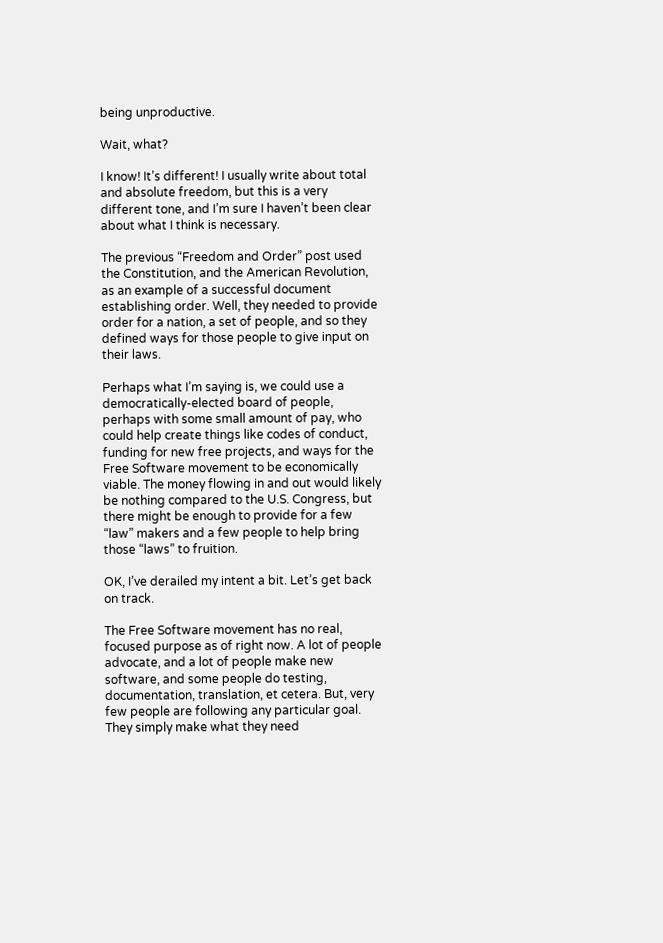being unproductive.

Wait, what?

I know! It’s different! I usually write about total and absolute freedom, but this is a very different tone, and I’m sure I haven’t been clear about what I think is necessary.

The previous “Freedom and Order” post used the Constitution, and the American Revolution, as an example of a successful document establishing order. Well, they needed to provide order for a nation, a set of people, and so they defined ways for those people to give input on their laws.

Perhaps what I’m saying is, we could use a democratically-elected board of people, perhaps with some small amount of pay, who could help create things like codes of conduct, funding for new free projects, and ways for the Free Software movement to be economically viable. The money flowing in and out would likely be nothing compared to the U.S. Congress, but there might be enough to provide for a few “law” makers and a few people to help bring those “laws” to fruition.

OK, I’ve derailed my intent a bit. Let’s get back on track.

The Free Software movement has no real, focused purpose as of right now. A lot of people advocate, and a lot of people make new software, and some people do testing, documentation, translation, et cetera. But, very few people are following any particular goal. They simply make what they need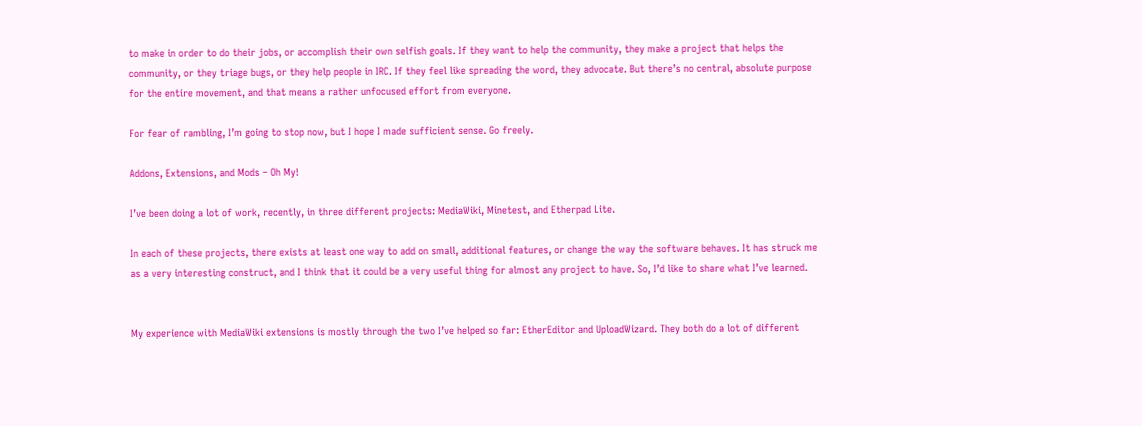to make in order to do their jobs, or accomplish their own selfish goals. If they want to help the community, they make a project that helps the community, or they triage bugs, or they help people in IRC. If they feel like spreading the word, they advocate. But there’s no central, absolute purpose for the entire movement, and that means a rather unfocused effort from everyone.

For fear of rambling, I’m going to stop now, but I hope I made sufficient sense. Go freely.

Addons, Extensions, and Mods – Oh My!

I’ve been doing a lot of work, recently, in three different projects: MediaWiki, Minetest, and Etherpad Lite.

In each of these projects, there exists at least one way to add on small, additional features, or change the way the software behaves. It has struck me as a very interesting construct, and I think that it could be a very useful thing for almost any project to have. So, I’d like to share what I’ve learned.


My experience with MediaWiki extensions is mostly through the two I’ve helped so far: EtherEditor and UploadWizard. They both do a lot of different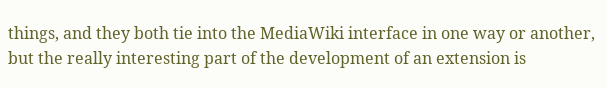things, and they both tie into the MediaWiki interface in one way or another, but the really interesting part of the development of an extension is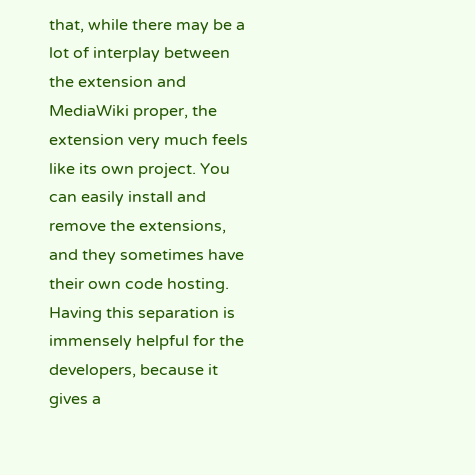that, while there may be a lot of interplay between the extension and MediaWiki proper, the extension very much feels like its own project. You can easily install and remove the extensions, and they sometimes have their own code hosting. Having this separation is immensely helpful for the developers, because it gives a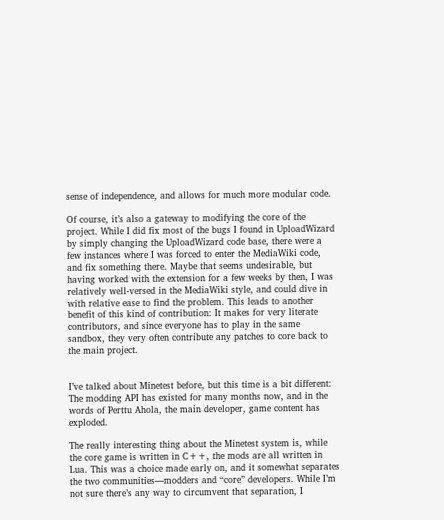sense of independence, and allows for much more modular code.

Of course, it’s also a gateway to modifying the core of the project. While I did fix most of the bugs I found in UploadWizard by simply changing the UploadWizard code base, there were a few instances where I was forced to enter the MediaWiki code, and fix something there. Maybe that seems undesirable, but having worked with the extension for a few weeks by then, I was relatively well-versed in the MediaWiki style, and could dive in with relative ease to find the problem. This leads to another benefit of this kind of contribution: It makes for very literate contributors, and since everyone has to play in the same sandbox, they very often contribute any patches to core back to the main project.


I’ve talked about Minetest before, but this time is a bit different: The modding API has existed for many months now, and in the words of Perttu Ahola, the main developer, game content has exploded.

The really interesting thing about the Minetest system is, while the core game is written in C++, the mods are all written in Lua. This was a choice made early on, and it somewhat separates the two communities—modders and “core” developers. While I’m not sure there’s any way to circumvent that separation, I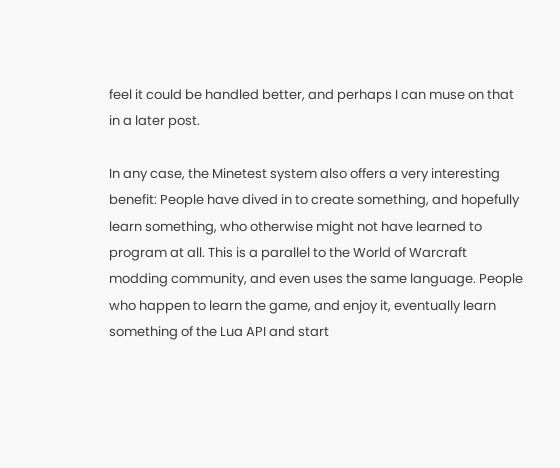feel it could be handled better, and perhaps I can muse on that in a later post.

In any case, the Minetest system also offers a very interesting benefit: People have dived in to create something, and hopefully learn something, who otherwise might not have learned to program at all. This is a parallel to the World of Warcraft modding community, and even uses the same language. People who happen to learn the game, and enjoy it, eventually learn something of the Lua API and start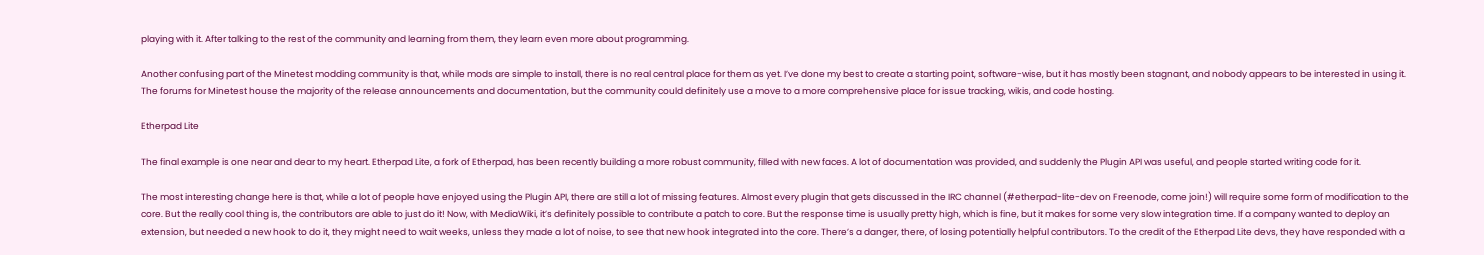playing with it. After talking to the rest of the community and learning from them, they learn even more about programming.

Another confusing part of the Minetest modding community is that, while mods are simple to install, there is no real central place for them as yet. I’ve done my best to create a starting point, software-wise, but it has mostly been stagnant, and nobody appears to be interested in using it. The forums for Minetest house the majority of the release announcements and documentation, but the community could definitely use a move to a more comprehensive place for issue tracking, wikis, and code hosting.

Etherpad Lite

The final example is one near and dear to my heart. Etherpad Lite, a fork of Etherpad, has been recently building a more robust community, filled with new faces. A lot of documentation was provided, and suddenly the Plugin API was useful, and people started writing code for it.

The most interesting change here is that, while a lot of people have enjoyed using the Plugin API, there are still a lot of missing features. Almost every plugin that gets discussed in the IRC channel (#etherpad-lite-dev on Freenode, come join!) will require some form of modification to the core. But the really cool thing is, the contributors are able to just do it! Now, with MediaWiki, it’s definitely possible to contribute a patch to core. But the response time is usually pretty high, which is fine, but it makes for some very slow integration time. If a company wanted to deploy an extension, but needed a new hook to do it, they might need to wait weeks, unless they made a lot of noise, to see that new hook integrated into the core. There’s a danger, there, of losing potentially helpful contributors. To the credit of the Etherpad Lite devs, they have responded with a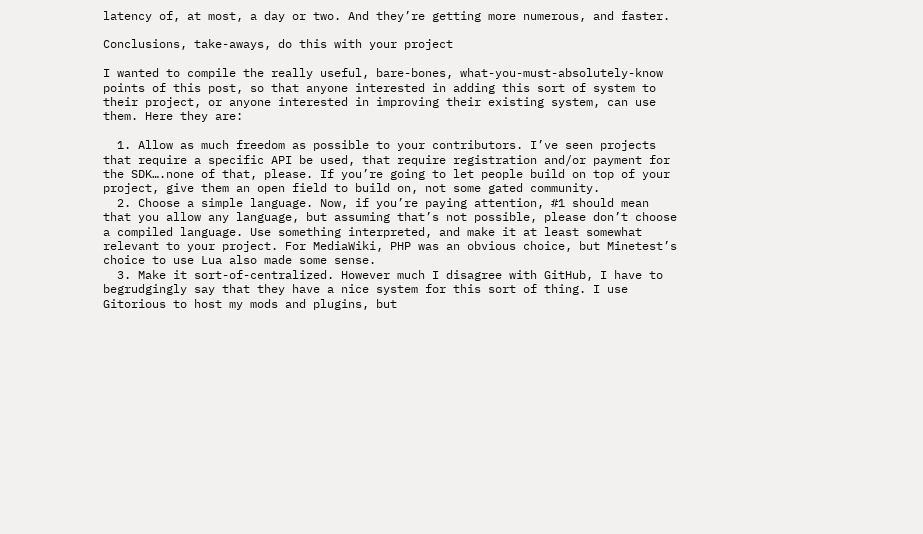latency of, at most, a day or two. And they’re getting more numerous, and faster.

Conclusions, take-aways, do this with your project

I wanted to compile the really useful, bare-bones, what-you-must-absolutely-know points of this post, so that anyone interested in adding this sort of system to their project, or anyone interested in improving their existing system, can use them. Here they are:

  1. Allow as much freedom as possible to your contributors. I’ve seen projects that require a specific API be used, that require registration and/or payment for the SDK….none of that, please. If you’re going to let people build on top of your project, give them an open field to build on, not some gated community.
  2. Choose a simple language. Now, if you’re paying attention, #1 should mean that you allow any language, but assuming that’s not possible, please don’t choose a compiled language. Use something interpreted, and make it at least somewhat relevant to your project. For MediaWiki, PHP was an obvious choice, but Minetest’s choice to use Lua also made some sense.
  3. Make it sort-of-centralized. However much I disagree with GitHub, I have to begrudgingly say that they have a nice system for this sort of thing. I use Gitorious to host my mods and plugins, but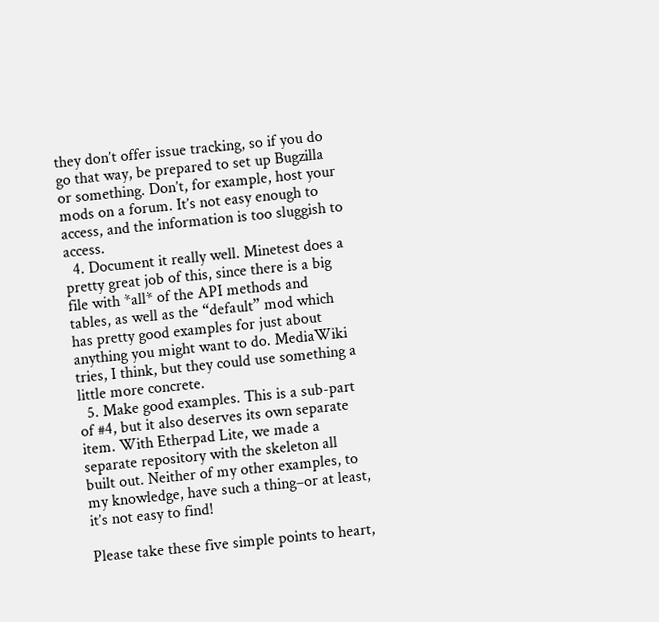they don’t offer issue tracking, so if you do go that way, be prepared to set up Bugzilla or something. Don’t, for example, host your mods on a forum. It’s not easy enough to access, and the information is too sluggish to access.
  4. Document it really well. Minetest does a pretty great job of this, since there is a big file with *all* of the API methods and tables, as well as the “default” mod which has pretty good examples for just about anything you might want to do. MediaWiki tries, I think, but they could use something a little more concrete.
  5. Make good examples. This is a sub-part of #4, but it also deserves its own separate item. With Etherpad Lite, we made a separate repository with the skeleton all built out. Neither of my other examples, to my knowledge, have such a thing–or at least, it’s not easy to find!

Please take these five simple points to heart,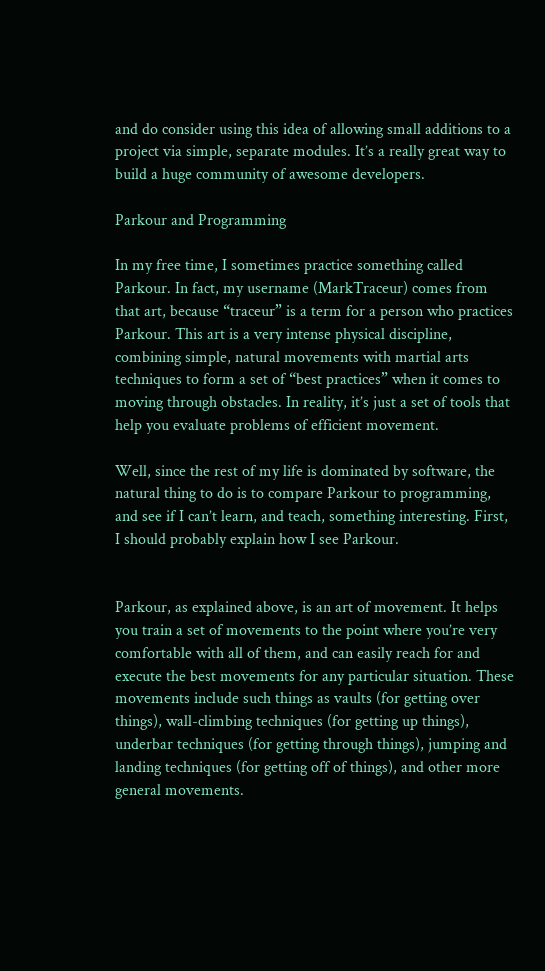and do consider using this idea of allowing small additions to a project via simple, separate modules. It’s a really great way to build a huge community of awesome developers.

Parkour and Programming

In my free time, I sometimes practice something called Parkour. In fact, my username (MarkTraceur) comes from that art, because “traceur” is a term for a person who practices Parkour. This art is a very intense physical discipline, combining simple, natural movements with martial arts techniques to form a set of “best practices” when it comes to moving through obstacles. In reality, it’s just a set of tools that help you evaluate problems of efficient movement.

Well, since the rest of my life is dominated by software, the natural thing to do is to compare Parkour to programming, and see if I can’t learn, and teach, something interesting. First, I should probably explain how I see Parkour.


Parkour, as explained above, is an art of movement. It helps you train a set of movements to the point where you’re very comfortable with all of them, and can easily reach for and execute the best movements for any particular situation. These movements include such things as vaults (for getting over things), wall-climbing techniques (for getting up things), underbar techniques (for getting through things), jumping and landing techniques (for getting off of things), and other more general movements.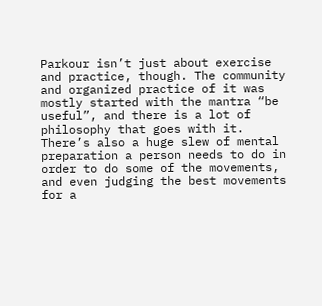Parkour isn’t just about exercise and practice, though. The community and organized practice of it was mostly started with the mantra “be useful”, and there is a lot of philosophy that goes with it. There’s also a huge slew of mental preparation a person needs to do in order to do some of the movements, and even judging the best movements for a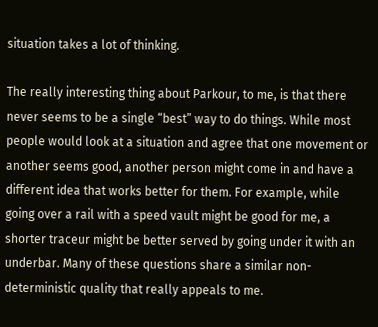situation takes a lot of thinking.

The really interesting thing about Parkour, to me, is that there never seems to be a single “best” way to do things. While most people would look at a situation and agree that one movement or another seems good, another person might come in and have a different idea that works better for them. For example, while going over a rail with a speed vault might be good for me, a shorter traceur might be better served by going under it with an underbar. Many of these questions share a similar non-deterministic quality that really appeals to me.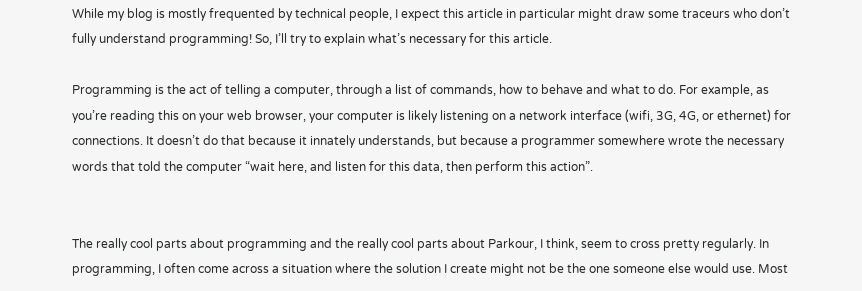While my blog is mostly frequented by technical people, I expect this article in particular might draw some traceurs who don’t fully understand programming! So, I’ll try to explain what’s necessary for this article.

Programming is the act of telling a computer, through a list of commands, how to behave and what to do. For example, as you’re reading this on your web browser, your computer is likely listening on a network interface (wifi, 3G, 4G, or ethernet) for connections. It doesn’t do that because it innately understands, but because a programmer somewhere wrote the necessary words that told the computer “wait here, and listen for this data, then perform this action”.


The really cool parts about programming and the really cool parts about Parkour, I think, seem to cross pretty regularly. In programming, I often come across a situation where the solution I create might not be the one someone else would use. Most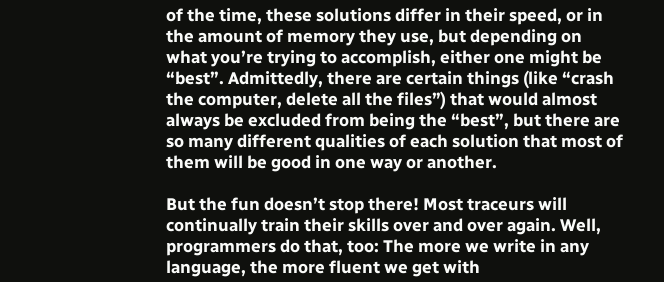of the time, these solutions differ in their speed, or in the amount of memory they use, but depending on what you’re trying to accomplish, either one might be “best”. Admittedly, there are certain things (like “crash the computer, delete all the files”) that would almost always be excluded from being the “best”, but there are so many different qualities of each solution that most of them will be good in one way or another.

But the fun doesn’t stop there! Most traceurs will continually train their skills over and over again. Well, programmers do that, too: The more we write in any language, the more fluent we get with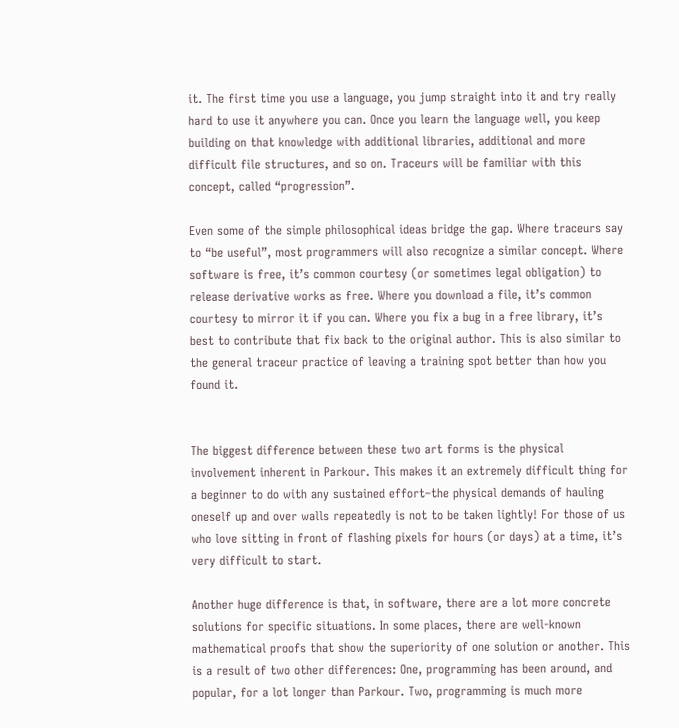it. The first time you use a language, you jump straight into it and try really hard to use it anywhere you can. Once you learn the language well, you keep building on that knowledge with additional libraries, additional and more difficult file structures, and so on. Traceurs will be familiar with this concept, called “progression”.

Even some of the simple philosophical ideas bridge the gap. Where traceurs say to “be useful”, most programmers will also recognize a similar concept. Where software is free, it’s common courtesy (or sometimes legal obligation) to release derivative works as free. Where you download a file, it’s common courtesy to mirror it if you can. Where you fix a bug in a free library, it’s best to contribute that fix back to the original author. This is also similar to the general traceur practice of leaving a training spot better than how you found it.


The biggest difference between these two art forms is the physical involvement inherent in Parkour. This makes it an extremely difficult thing for a beginner to do with any sustained effort–the physical demands of hauling oneself up and over walls repeatedly is not to be taken lightly! For those of us who love sitting in front of flashing pixels for hours (or days) at a time, it’s very difficult to start.

Another huge difference is that, in software, there are a lot more concrete solutions for specific situations. In some places, there are well-known mathematical proofs that show the superiority of one solution or another. This is a result of two other differences: One, programming has been around, and popular, for a lot longer than Parkour. Two, programming is much more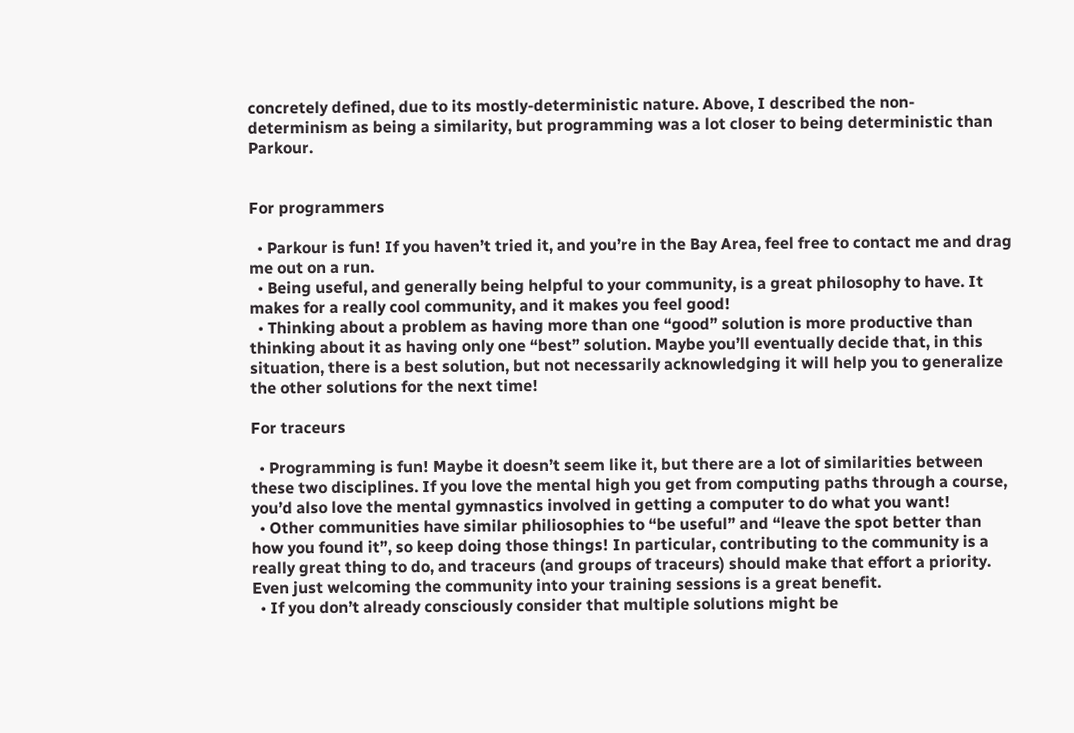concretely defined, due to its mostly-deterministic nature. Above, I described the non-determinism as being a similarity, but programming was a lot closer to being deterministic than Parkour.


For programmers

  • Parkour is fun! If you haven’t tried it, and you’re in the Bay Area, feel free to contact me and drag me out on a run.
  • Being useful, and generally being helpful to your community, is a great philosophy to have. It makes for a really cool community, and it makes you feel good!
  • Thinking about a problem as having more than one “good” solution is more productive than thinking about it as having only one “best” solution. Maybe you’ll eventually decide that, in this situation, there is a best solution, but not necessarily acknowledging it will help you to generalize the other solutions for the next time!

For traceurs

  • Programming is fun! Maybe it doesn’t seem like it, but there are a lot of similarities between these two disciplines. If you love the mental high you get from computing paths through a course, you’d also love the mental gymnastics involved in getting a computer to do what you want!
  • Other communities have similar philiosophies to “be useful” and “leave the spot better than how you found it”, so keep doing those things! In particular, contributing to the community is a really great thing to do, and traceurs (and groups of traceurs) should make that effort a priority. Even just welcoming the community into your training sessions is a great benefit.
  • If you don’t already consciously consider that multiple solutions might be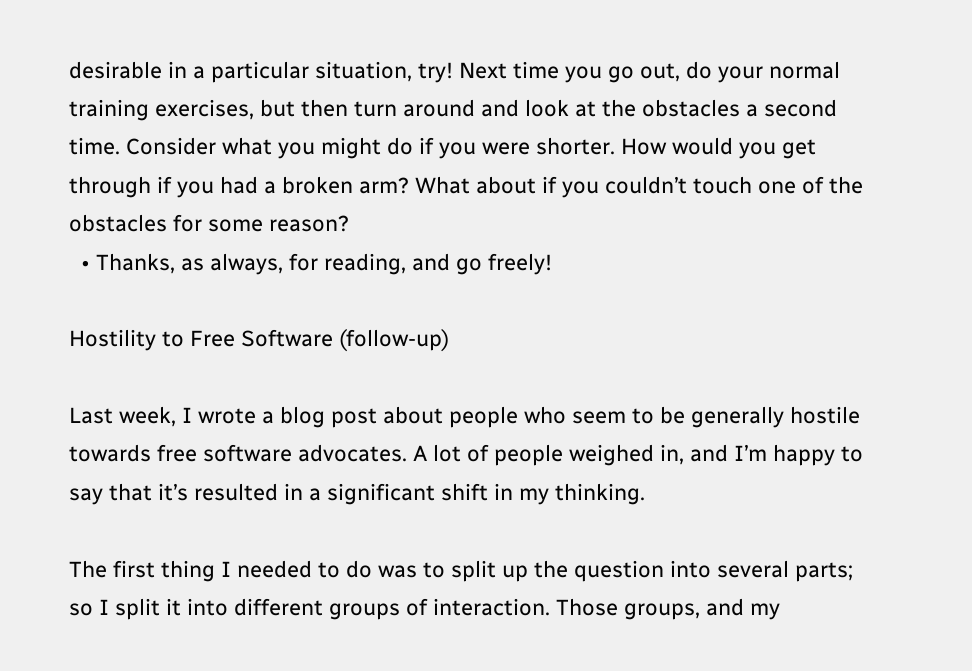desirable in a particular situation, try! Next time you go out, do your normal training exercises, but then turn around and look at the obstacles a second time. Consider what you might do if you were shorter. How would you get through if you had a broken arm? What about if you couldn’t touch one of the obstacles for some reason?
  • Thanks, as always, for reading, and go freely!

Hostility to Free Software (follow-up)

Last week, I wrote a blog post about people who seem to be generally hostile towards free software advocates. A lot of people weighed in, and I’m happy to say that it’s resulted in a significant shift in my thinking.

The first thing I needed to do was to split up the question into several parts; so I split it into different groups of interaction. Those groups, and my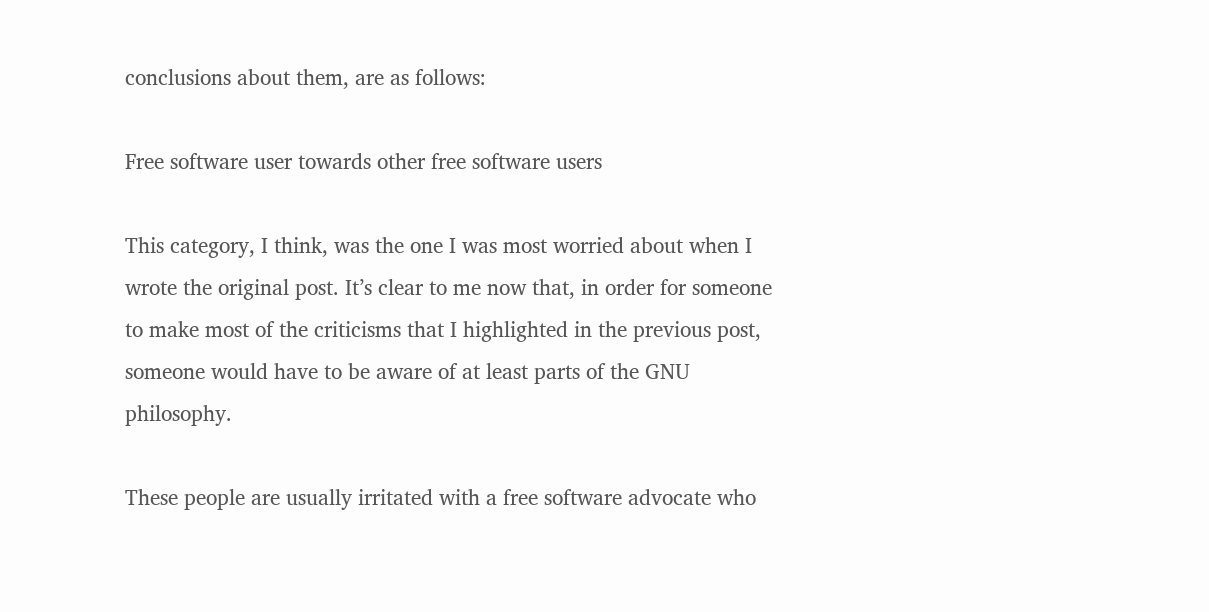conclusions about them, are as follows:

Free software user towards other free software users

This category, I think, was the one I was most worried about when I wrote the original post. It’s clear to me now that, in order for someone to make most of the criticisms that I highlighted in the previous post, someone would have to be aware of at least parts of the GNU philosophy.

These people are usually irritated with a free software advocate who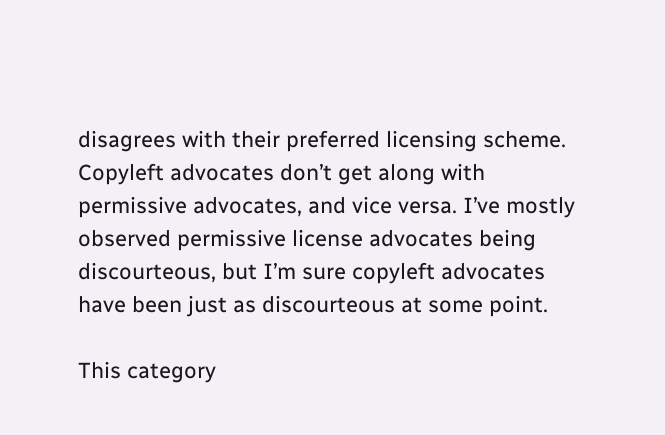disagrees with their preferred licensing scheme. Copyleft advocates don’t get along with permissive advocates, and vice versa. I’ve mostly observed permissive license advocates being discourteous, but I’m sure copyleft advocates have been just as discourteous at some point.

This category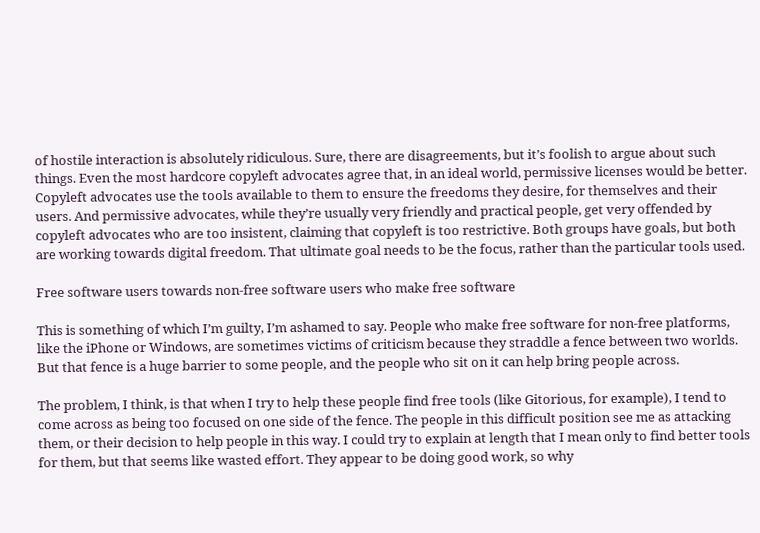of hostile interaction is absolutely ridiculous. Sure, there are disagreements, but it’s foolish to argue about such things. Even the most hardcore copyleft advocates agree that, in an ideal world, permissive licenses would be better. Copyleft advocates use the tools available to them to ensure the freedoms they desire, for themselves and their users. And permissive advocates, while they’re usually very friendly and practical people, get very offended by copyleft advocates who are too insistent, claiming that copyleft is too restrictive. Both groups have goals, but both are working towards digital freedom. That ultimate goal needs to be the focus, rather than the particular tools used.

Free software users towards non-free software users who make free software

This is something of which I’m guilty, I’m ashamed to say. People who make free software for non-free platforms, like the iPhone or Windows, are sometimes victims of criticism because they straddle a fence between two worlds. But that fence is a huge barrier to some people, and the people who sit on it can help bring people across.

The problem, I think, is that when I try to help these people find free tools (like Gitorious, for example), I tend to come across as being too focused on one side of the fence. The people in this difficult position see me as attacking them, or their decision to help people in this way. I could try to explain at length that I mean only to find better tools for them, but that seems like wasted effort. They appear to be doing good work, so why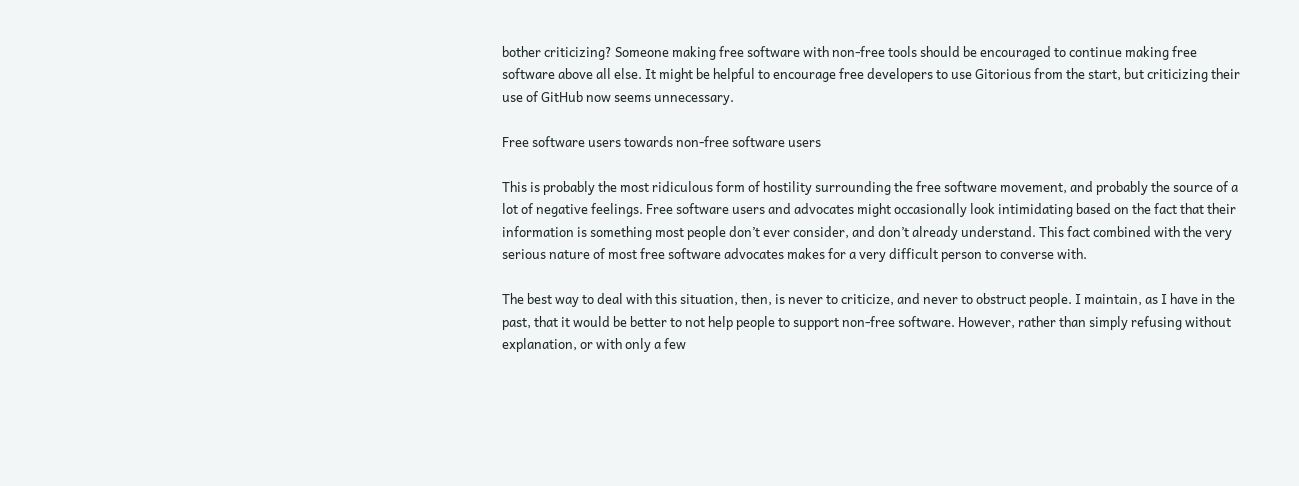bother criticizing? Someone making free software with non-free tools should be encouraged to continue making free software above all else. It might be helpful to encourage free developers to use Gitorious from the start, but criticizing their use of GitHub now seems unnecessary.

Free software users towards non-free software users

This is probably the most ridiculous form of hostility surrounding the free software movement, and probably the source of a lot of negative feelings. Free software users and advocates might occasionally look intimidating based on the fact that their information is something most people don’t ever consider, and don’t already understand. This fact combined with the very serious nature of most free software advocates makes for a very difficult person to converse with.

The best way to deal with this situation, then, is never to criticize, and never to obstruct people. I maintain, as I have in the past, that it would be better to not help people to support non-free software. However, rather than simply refusing without explanation, or with only a few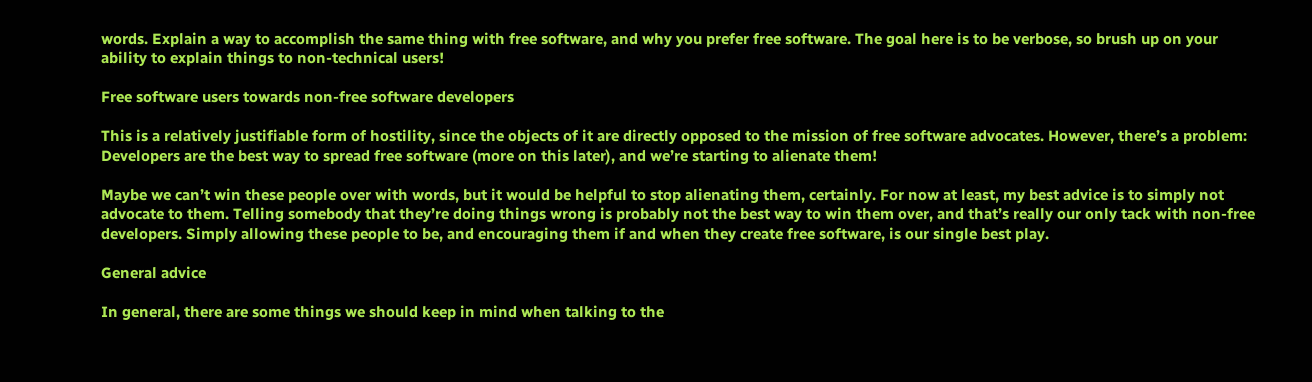words. Explain a way to accomplish the same thing with free software, and why you prefer free software. The goal here is to be verbose, so brush up on your ability to explain things to non-technical users!

Free software users towards non-free software developers

This is a relatively justifiable form of hostility, since the objects of it are directly opposed to the mission of free software advocates. However, there’s a problem: Developers are the best way to spread free software (more on this later), and we’re starting to alienate them!

Maybe we can’t win these people over with words, but it would be helpful to stop alienating them, certainly. For now at least, my best advice is to simply not advocate to them. Telling somebody that they’re doing things wrong is probably not the best way to win them over, and that’s really our only tack with non-free developers. Simply allowing these people to be, and encouraging them if and when they create free software, is our single best play.

General advice

In general, there are some things we should keep in mind when talking to the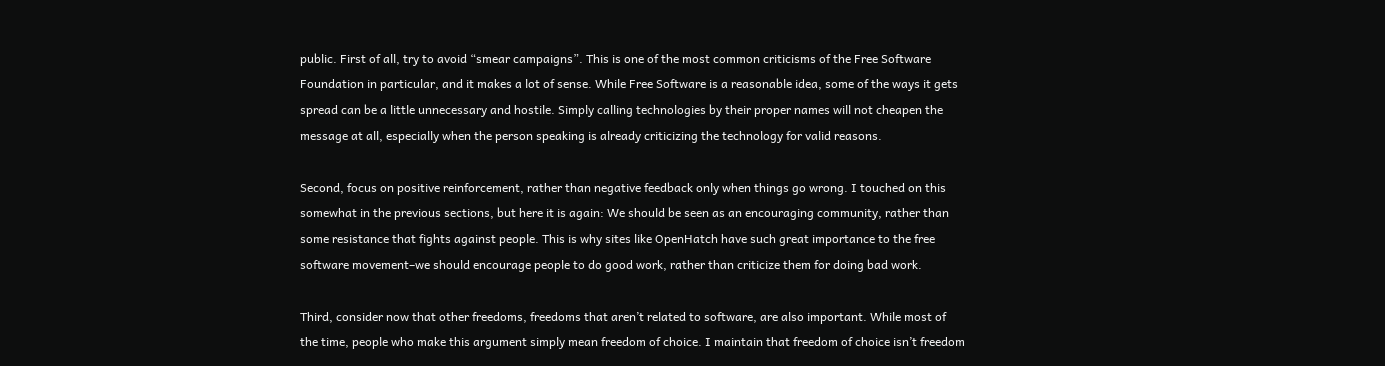public. First of all, try to avoid “smear campaigns”. This is one of the most common criticisms of the Free Software Foundation in particular, and it makes a lot of sense. While Free Software is a reasonable idea, some of the ways it gets spread can be a little unnecessary and hostile. Simply calling technologies by their proper names will not cheapen the message at all, especially when the person speaking is already criticizing the technology for valid reasons.

Second, focus on positive reinforcement, rather than negative feedback only when things go wrong. I touched on this somewhat in the previous sections, but here it is again: We should be seen as an encouraging community, rather than some resistance that fights against people. This is why sites like OpenHatch have such great importance to the free software movement–we should encourage people to do good work, rather than criticize them for doing bad work.

Third, consider now that other freedoms, freedoms that aren’t related to software, are also important. While most of the time, people who make this argument simply mean freedom of choice. I maintain that freedom of choice isn’t freedom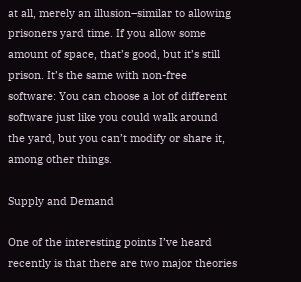at all, merely an illusion–similar to allowing prisoners yard time. If you allow some amount of space, that’s good, but it’s still prison. It’s the same with non-free software: You can choose a lot of different software just like you could walk around the yard, but you can’t modify or share it, among other things.

Supply and Demand

One of the interesting points I’ve heard recently is that there are two major theories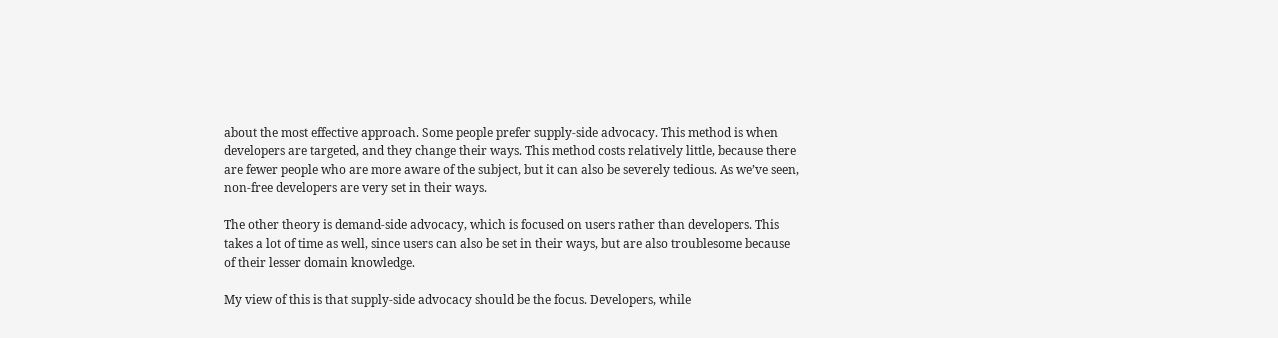about the most effective approach. Some people prefer supply-side advocacy. This method is when developers are targeted, and they change their ways. This method costs relatively little, because there are fewer people who are more aware of the subject, but it can also be severely tedious. As we’ve seen, non-free developers are very set in their ways.

The other theory is demand-side advocacy, which is focused on users rather than developers. This takes a lot of time as well, since users can also be set in their ways, but are also troublesome because of their lesser domain knowledge.

My view of this is that supply-side advocacy should be the focus. Developers, while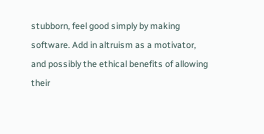stubborn, feel good simply by making software. Add in altruism as a motivator, and possibly the ethical benefits of allowing their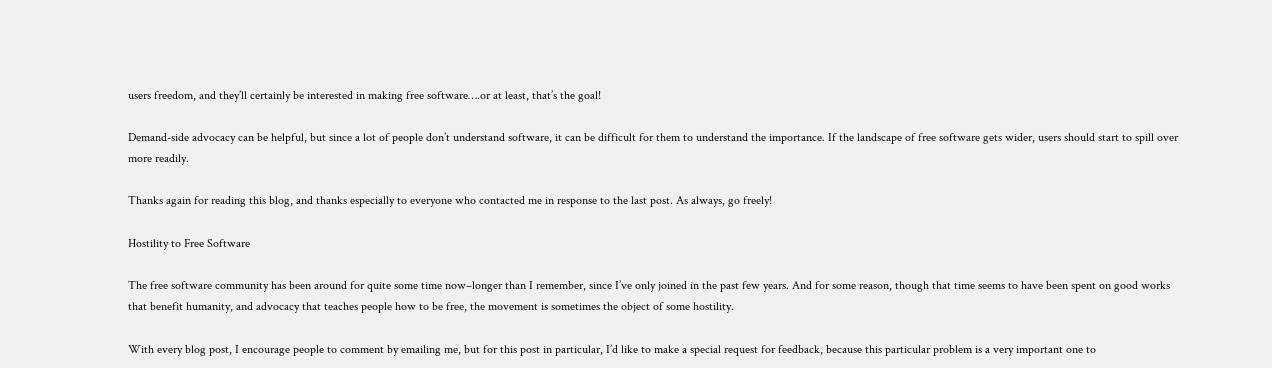users freedom, and they’ll certainly be interested in making free software….or at least, that’s the goal!

Demand-side advocacy can be helpful, but since a lot of people don’t understand software, it can be difficult for them to understand the importance. If the landscape of free software gets wider, users should start to spill over more readily.

Thanks again for reading this blog, and thanks especially to everyone who contacted me in response to the last post. As always, go freely!

Hostility to Free Software

The free software community has been around for quite some time now–longer than I remember, since I’ve only joined in the past few years. And for some reason, though that time seems to have been spent on good works that benefit humanity, and advocacy that teaches people how to be free, the movement is sometimes the object of some hostility.

With every blog post, I encourage people to comment by emailing me, but for this post in particular, I’d like to make a special request for feedback, because this particular problem is a very important one to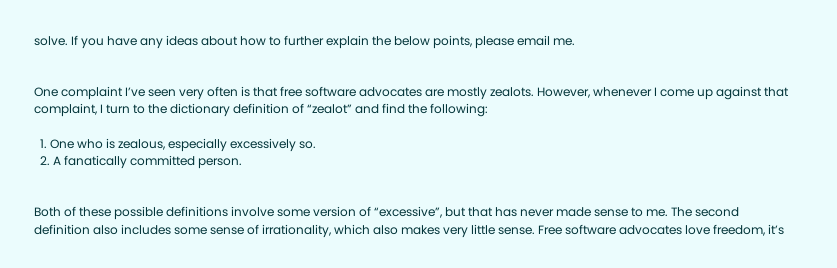solve. If you have any ideas about how to further explain the below points, please email me.


One complaint I’ve seen very often is that free software advocates are mostly zealots. However, whenever I come up against that complaint, I turn to the dictionary definition of “zealot” and find the following:

  1. One who is zealous, especially excessively so.
  2. A fanatically committed person.


Both of these possible definitions involve some version of “excessive”, but that has never made sense to me. The second definition also includes some sense of irrationality, which also makes very little sense. Free software advocates love freedom, it’s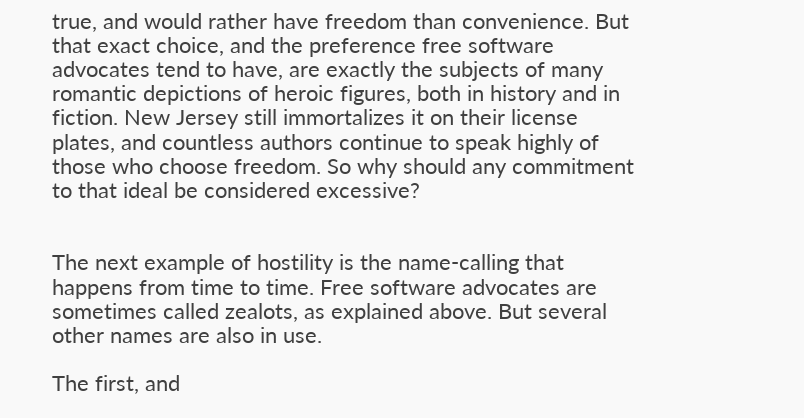true, and would rather have freedom than convenience. But that exact choice, and the preference free software advocates tend to have, are exactly the subjects of many romantic depictions of heroic figures, both in history and in fiction. New Jersey still immortalizes it on their license plates, and countless authors continue to speak highly of those who choose freedom. So why should any commitment to that ideal be considered excessive?


The next example of hostility is the name-calling that happens from time to time. Free software advocates are sometimes called zealots, as explained above. But several other names are also in use.

The first, and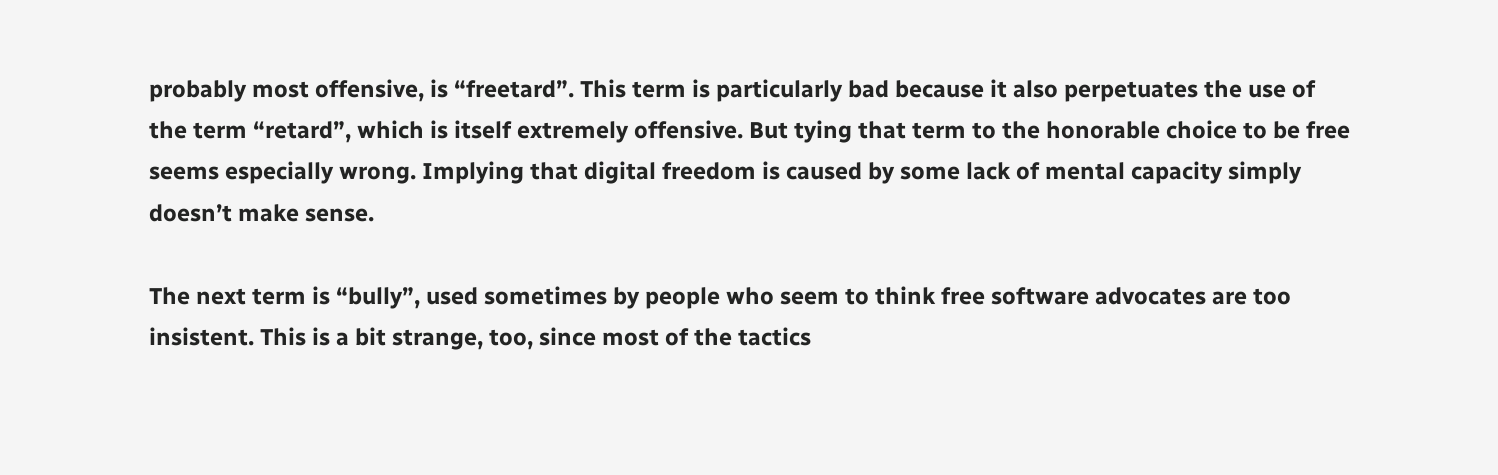probably most offensive, is “freetard”. This term is particularly bad because it also perpetuates the use of the term “retard”, which is itself extremely offensive. But tying that term to the honorable choice to be free seems especially wrong. Implying that digital freedom is caused by some lack of mental capacity simply doesn’t make sense.

The next term is “bully”, used sometimes by people who seem to think free software advocates are too insistent. This is a bit strange, too, since most of the tactics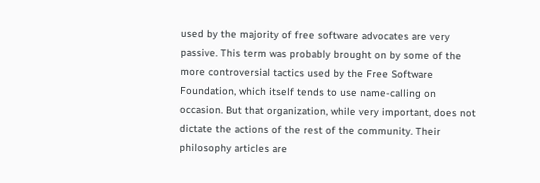used by the majority of free software advocates are very passive. This term was probably brought on by some of the more controversial tactics used by the Free Software Foundation, which itself tends to use name-calling on occasion. But that organization, while very important, does not dictate the actions of the rest of the community. Their philosophy articles are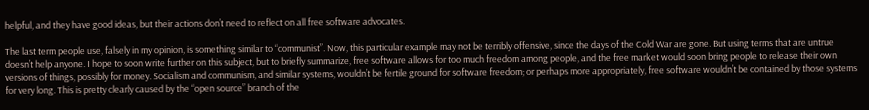helpful, and they have good ideas, but their actions don’t need to reflect on all free software advocates.

The last term people use, falsely in my opinion, is something similar to “communist”. Now, this particular example may not be terribly offensive, since the days of the Cold War are gone. But using terms that are untrue doesn’t help anyone. I hope to soon write further on this subject, but to briefly summarize, free software allows for too much freedom among people, and the free market would soon bring people to release their own versions of things, possibly for money. Socialism and communism, and similar systems, wouldn’t be fertile ground for software freedom; or perhaps more appropriately, free software wouldn’t be contained by those systems for very long. This is pretty clearly caused by the “open source” branch of the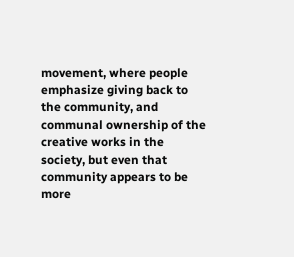movement, where people emphasize giving back to the community, and communal ownership of the creative works in the society, but even that community appears to be more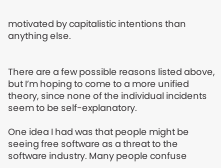motivated by capitalistic intentions than anything else.


There are a few possible reasons listed above, but I’m hoping to come to a more unified theory, since none of the individual incidents seem to be self-explanatory.

One idea I had was that people might be seeing free software as a threat to the software industry. Many people confuse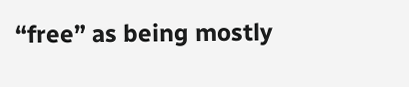“free” as being mostly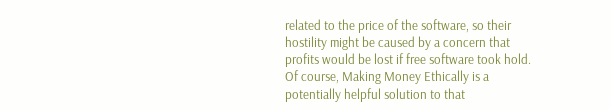related to the price of the software, so their hostility might be caused by a concern that profits would be lost if free software took hold. Of course, Making Money Ethically is a potentially helpful solution to that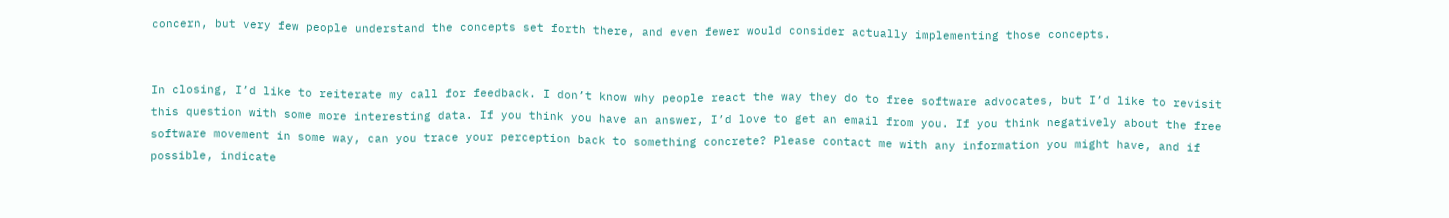concern, but very few people understand the concepts set forth there, and even fewer would consider actually implementing those concepts.


In closing, I’d like to reiterate my call for feedback. I don’t know why people react the way they do to free software advocates, but I’d like to revisit this question with some more interesting data. If you think you have an answer, I’d love to get an email from you. If you think negatively about the free software movement in some way, can you trace your perception back to something concrete? Please contact me with any information you might have, and if possible, indicate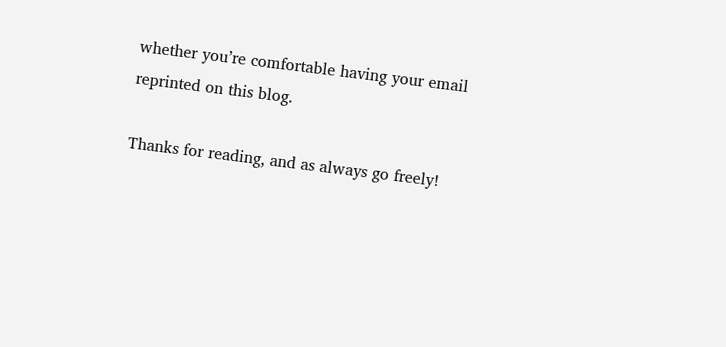whether you’re comfortable having your email reprinted on this blog.

Thanks for reading, and as always go freely!